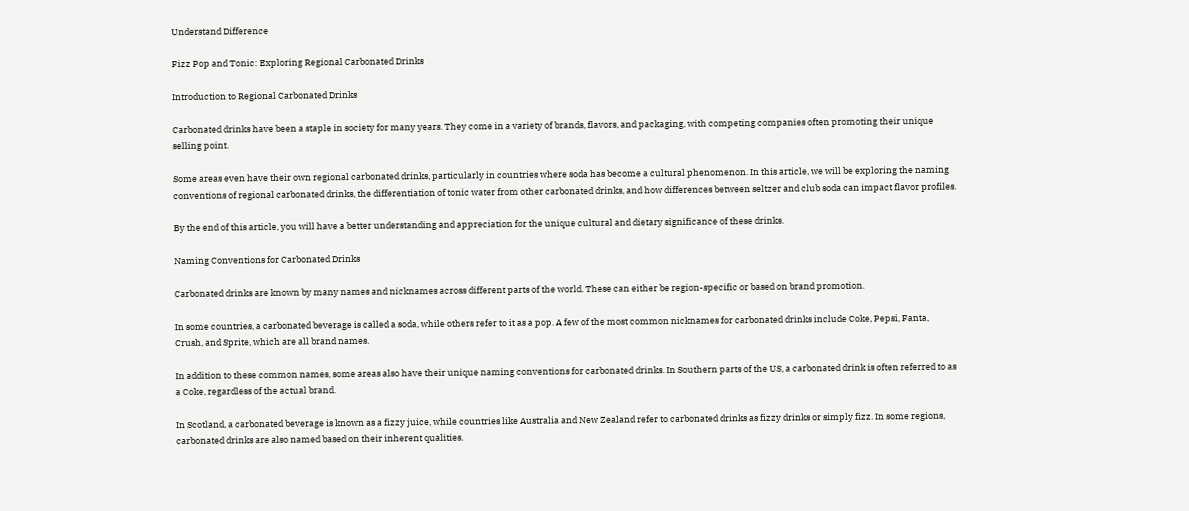Understand Difference

Fizz Pop and Tonic: Exploring Regional Carbonated Drinks

Introduction to Regional Carbonated Drinks

Carbonated drinks have been a staple in society for many years. They come in a variety of brands, flavors, and packaging, with competing companies often promoting their unique selling point.

Some areas even have their own regional carbonated drinks, particularly in countries where soda has become a cultural phenomenon. In this article, we will be exploring the naming conventions of regional carbonated drinks, the differentiation of tonic water from other carbonated drinks, and how differences between seltzer and club soda can impact flavor profiles.

By the end of this article, you will have a better understanding and appreciation for the unique cultural and dietary significance of these drinks.

Naming Conventions for Carbonated Drinks

Carbonated drinks are known by many names and nicknames across different parts of the world. These can either be region-specific or based on brand promotion.

In some countries, a carbonated beverage is called a soda, while others refer to it as a pop. A few of the most common nicknames for carbonated drinks include Coke, Pepsi, Fanta, Crush, and Sprite, which are all brand names.

In addition to these common names, some areas also have their unique naming conventions for carbonated drinks. In Southern parts of the US, a carbonated drink is often referred to as a Coke, regardless of the actual brand.

In Scotland, a carbonated beverage is known as a fizzy juice, while countries like Australia and New Zealand refer to carbonated drinks as fizzy drinks or simply fizz. In some regions, carbonated drinks are also named based on their inherent qualities.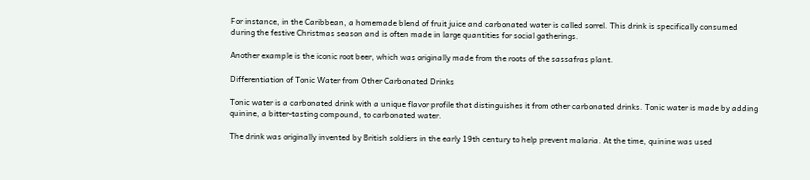For instance, in the Caribbean, a homemade blend of fruit juice and carbonated water is called sorrel. This drink is specifically consumed during the festive Christmas season and is often made in large quantities for social gatherings.

Another example is the iconic root beer, which was originally made from the roots of the sassafras plant.

Differentiation of Tonic Water from Other Carbonated Drinks

Tonic water is a carbonated drink with a unique flavor profile that distinguishes it from other carbonated drinks. Tonic water is made by adding quinine, a bitter-tasting compound, to carbonated water.

The drink was originally invented by British soldiers in the early 19th century to help prevent malaria. At the time, quinine was used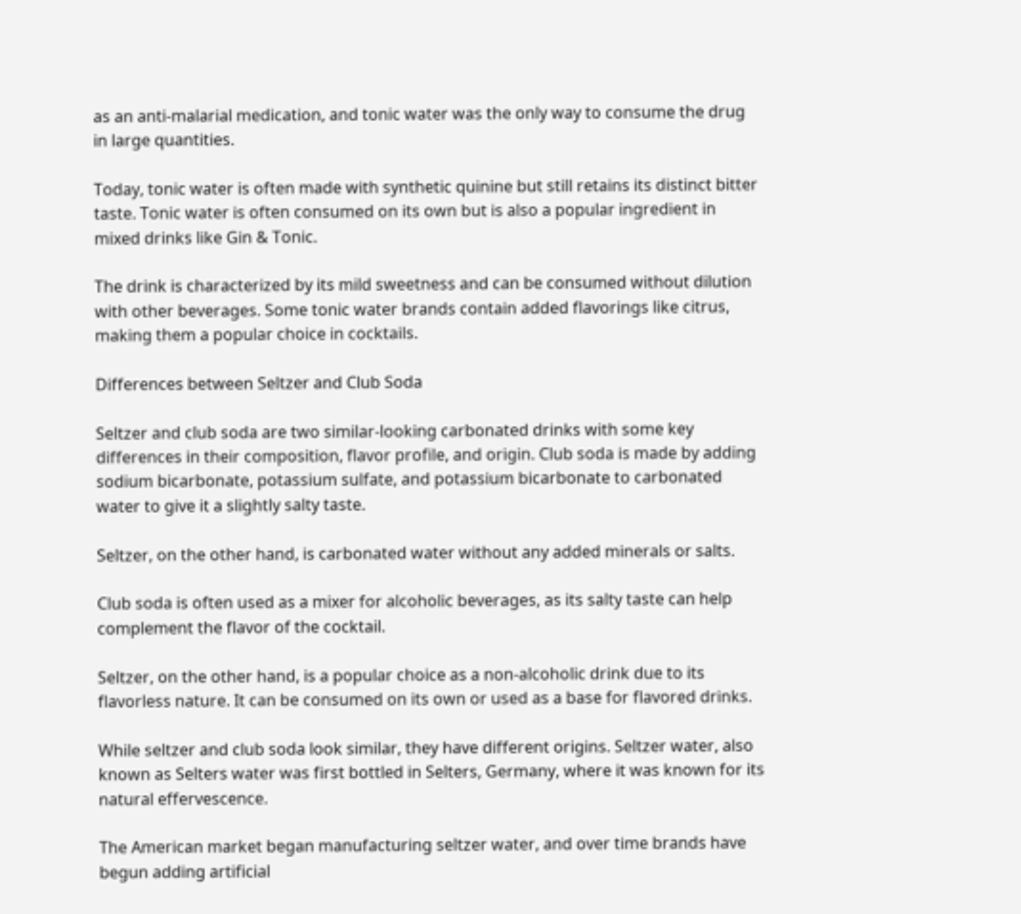as an anti-malarial medication, and tonic water was the only way to consume the drug in large quantities.

Today, tonic water is often made with synthetic quinine but still retains its distinct bitter taste. Tonic water is often consumed on its own but is also a popular ingredient in mixed drinks like Gin & Tonic.

The drink is characterized by its mild sweetness and can be consumed without dilution with other beverages. Some tonic water brands contain added flavorings like citrus, making them a popular choice in cocktails.

Differences between Seltzer and Club Soda

Seltzer and club soda are two similar-looking carbonated drinks with some key differences in their composition, flavor profile, and origin. Club soda is made by adding sodium bicarbonate, potassium sulfate, and potassium bicarbonate to carbonated water to give it a slightly salty taste.

Seltzer, on the other hand, is carbonated water without any added minerals or salts.

Club soda is often used as a mixer for alcoholic beverages, as its salty taste can help complement the flavor of the cocktail.

Seltzer, on the other hand, is a popular choice as a non-alcoholic drink due to its flavorless nature. It can be consumed on its own or used as a base for flavored drinks.

While seltzer and club soda look similar, they have different origins. Seltzer water, also known as Selters water was first bottled in Selters, Germany, where it was known for its natural effervescence.

The American market began manufacturing seltzer water, and over time brands have begun adding artificial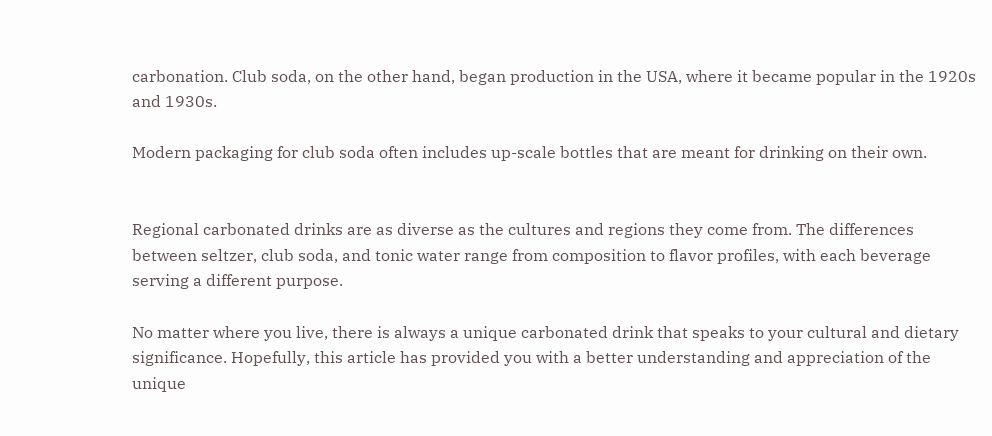carbonation. Club soda, on the other hand, began production in the USA, where it became popular in the 1920s and 1930s.

Modern packaging for club soda often includes up-scale bottles that are meant for drinking on their own.


Regional carbonated drinks are as diverse as the cultures and regions they come from. The differences between seltzer, club soda, and tonic water range from composition to flavor profiles, with each beverage serving a different purpose.

No matter where you live, there is always a unique carbonated drink that speaks to your cultural and dietary significance. Hopefully, this article has provided you with a better understanding and appreciation of the unique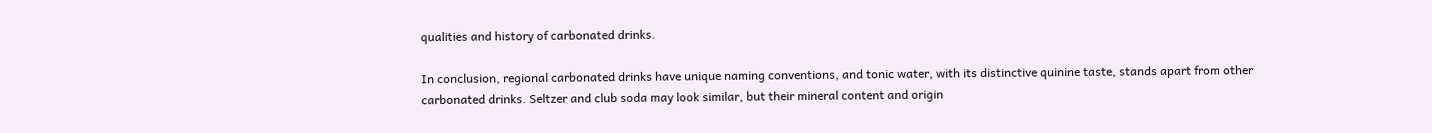qualities and history of carbonated drinks.

In conclusion, regional carbonated drinks have unique naming conventions, and tonic water, with its distinctive quinine taste, stands apart from other carbonated drinks. Seltzer and club soda may look similar, but their mineral content and origin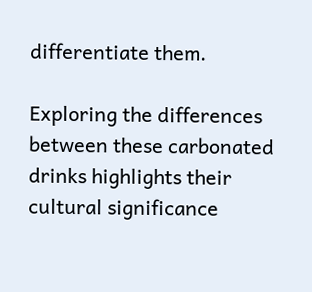differentiate them.

Exploring the differences between these carbonated drinks highlights their cultural significance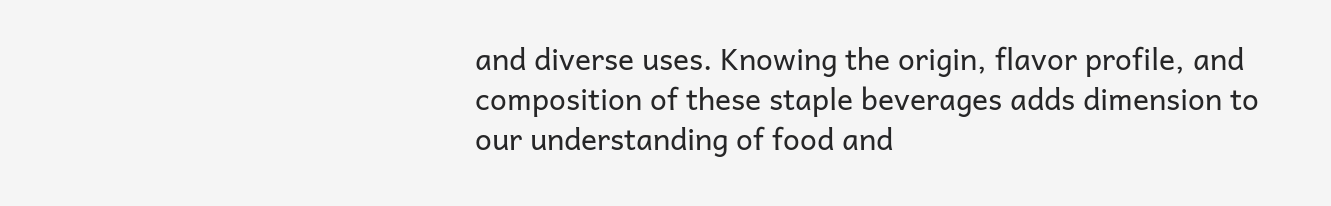and diverse uses. Knowing the origin, flavor profile, and composition of these staple beverages adds dimension to our understanding of food and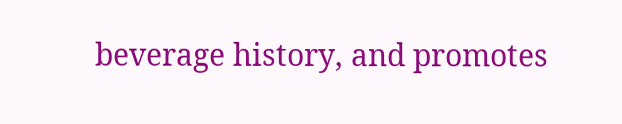beverage history, and promotes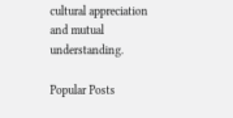cultural appreciation and mutual understanding.

Popular Posts